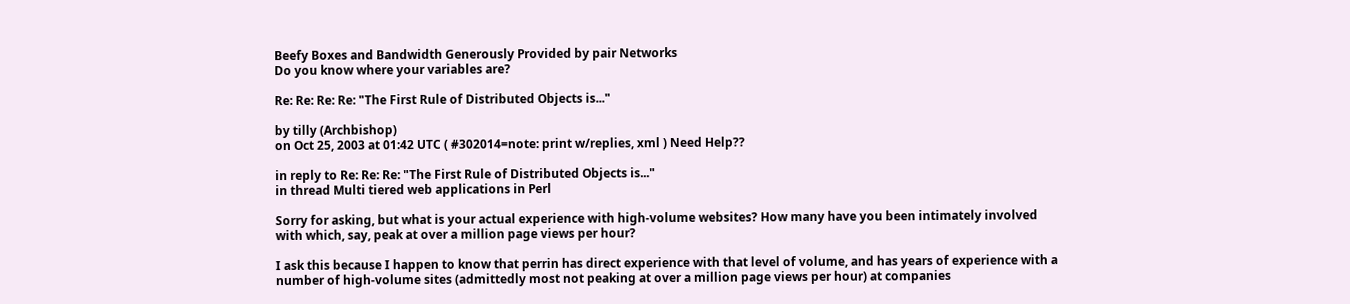Beefy Boxes and Bandwidth Generously Provided by pair Networks
Do you know where your variables are?

Re: Re: Re: Re: "The First Rule of Distributed Objects is..."

by tilly (Archbishop)
on Oct 25, 2003 at 01:42 UTC ( #302014=note: print w/replies, xml ) Need Help??

in reply to Re: Re: Re: "The First Rule of Distributed Objects is..."
in thread Multi tiered web applications in Perl

Sorry for asking, but what is your actual experience with high-volume websites? How many have you been intimately involved with which, say, peak at over a million page views per hour?

I ask this because I happen to know that perrin has direct experience with that level of volume, and has years of experience with a number of high-volume sites (admittedly most not peaking at over a million page views per hour) at companies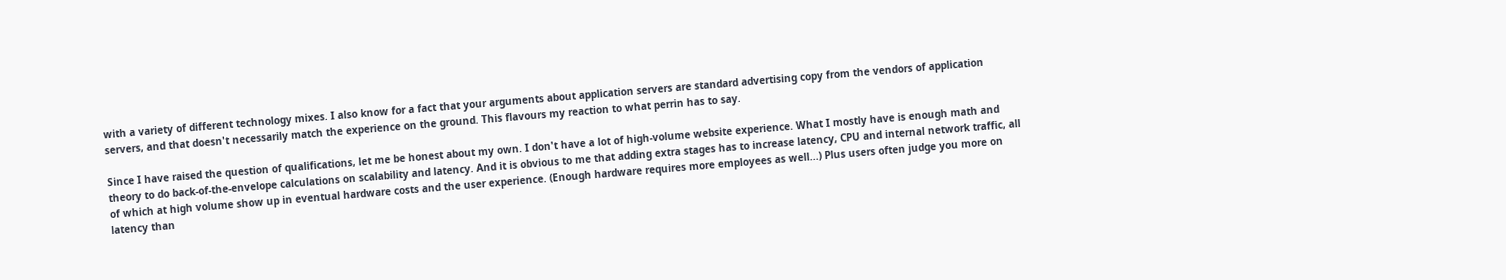with a variety of different technology mixes. I also know for a fact that your arguments about application servers are standard advertising copy from the vendors of application servers, and that doesn't necessarily match the experience on the ground. This flavours my reaction to what perrin has to say.

Since I have raised the question of qualifications, let me be honest about my own. I don't have a lot of high-volume website experience. What I mostly have is enough math and theory to do back-of-the-envelope calculations on scalability and latency. And it is obvious to me that adding extra stages has to increase latency, CPU and internal network traffic, all of which at high volume show up in eventual hardware costs and the user experience. (Enough hardware requires more employees as well...) Plus users often judge you more on latency than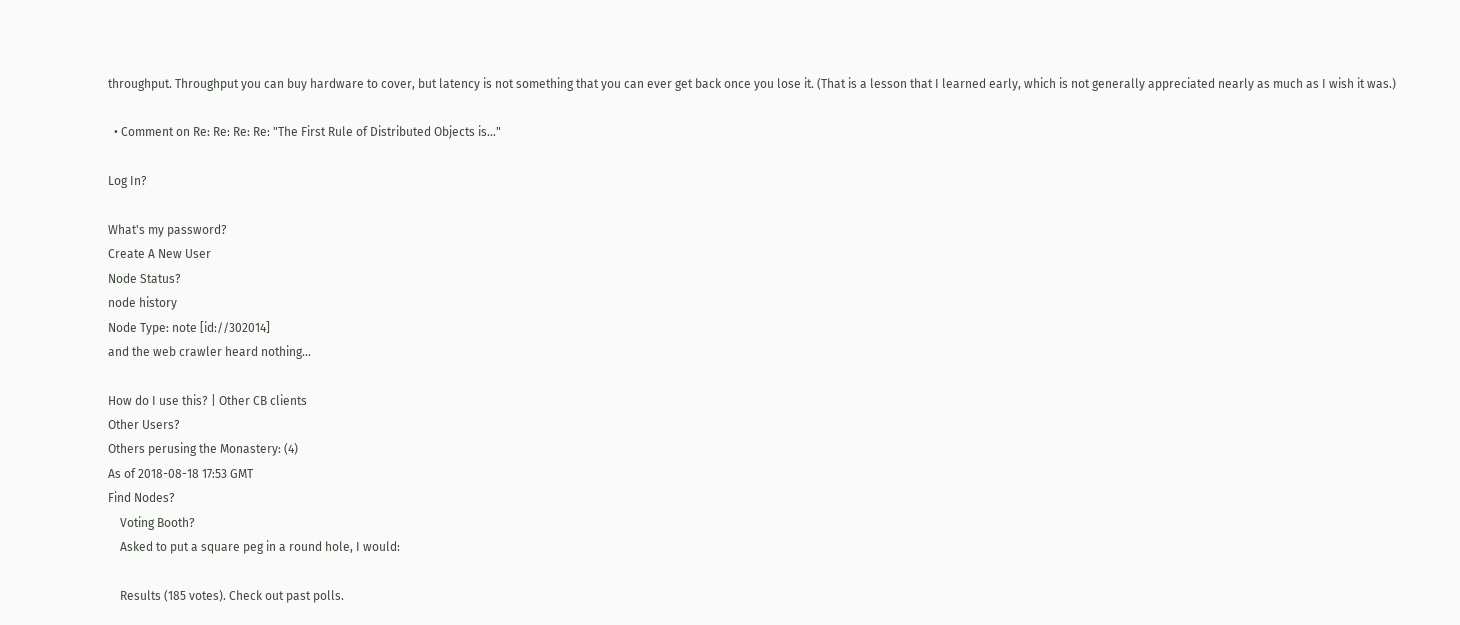throughput. Throughput you can buy hardware to cover, but latency is not something that you can ever get back once you lose it. (That is a lesson that I learned early, which is not generally appreciated nearly as much as I wish it was.)

  • Comment on Re: Re: Re: Re: "The First Rule of Distributed Objects is..."

Log In?

What's my password?
Create A New User
Node Status?
node history
Node Type: note [id://302014]
and the web crawler heard nothing...

How do I use this? | Other CB clients
Other Users?
Others perusing the Monastery: (4)
As of 2018-08-18 17:53 GMT
Find Nodes?
    Voting Booth?
    Asked to put a square peg in a round hole, I would:

    Results (185 votes). Check out past polls.